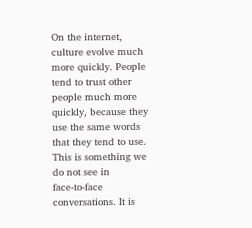On the internet, culture evolve much more quickly. People tend to trust other people much more quickly, because they use the same words that they tend to use. This is something we do not see in face‑to‑face conversations. It is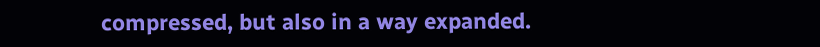compressed, but also in a way expanded.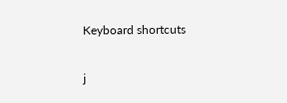Keyboard shortcuts

j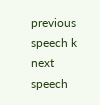previous speech k next speech